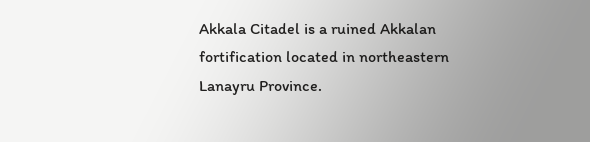Akkala Citadel is a ruined Akkalan fortification located in northeastern Lanayru Province.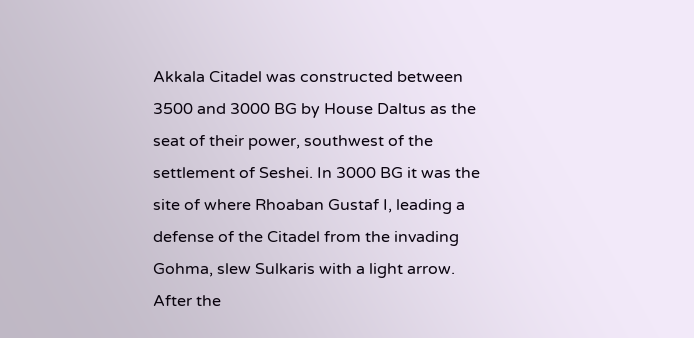Akkala Citadel was constructed between 3500 and 3000 BG by House Daltus as the seat of their power, southwest of the settlement of Seshei. In 3000 BG it was the site of where Rhoaban Gustaf I, leading a defense of the Citadel from the invading Gohma, slew Sulkaris with a light arrow. After the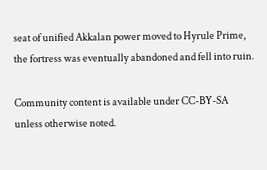seat of unified Akkalan power moved to Hyrule Prime, the fortress was eventually abandoned and fell into ruin.

Community content is available under CC-BY-SA unless otherwise noted.